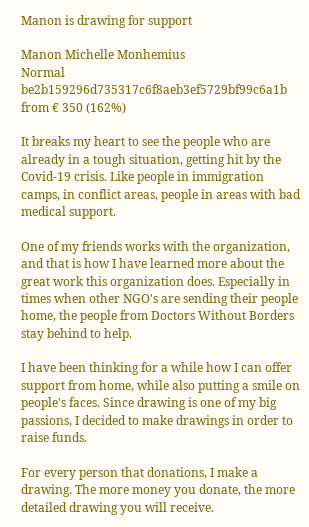Manon is drawing for support

Manon Michelle Monhemius
Normal be2b159296d735317c6f8aeb3ef5729bf99c6a1b
from € 350 (162%)

It breaks my heart to see the people who are already in a tough situation, getting hit by the Covid-19 crisis. Like people in immigration camps, in conflict areas, people in areas with bad medical support.

One of my friends works with the organization, and that is how I have learned more about the great work this organization does. Especially in times when other NGO's are sending their people home, the people from Doctors Without Borders stay behind to help.

I have been thinking for a while how I can offer support from home, while also putting a smile on people's faces. Since drawing is one of my big passions, I decided to make drawings in order to raise funds.

For every person that donations, I make a drawing. The more money you donate, the more detailed drawing you will receive.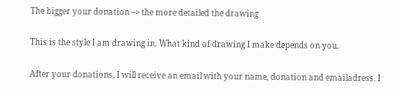The bigger your donation --> the more detailed the drawing

This is the style I am drawing in. What kind of drawing I make depends on you.

After your donations, I will receive an email with your name, donation and emailadress. I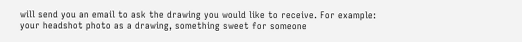will send you an email to ask the drawing you would like to receive. For example: your headshot photo as a drawing, something sweet for someone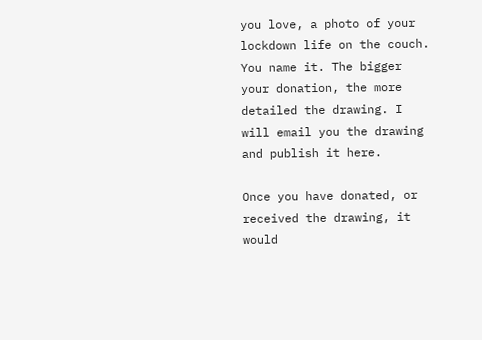you love, a photo of your lockdown life on the couch. You name it. The bigger your donation, the more detailed the drawing. I will email you the drawing and publish it here.

Once you have donated, or received the drawing, it would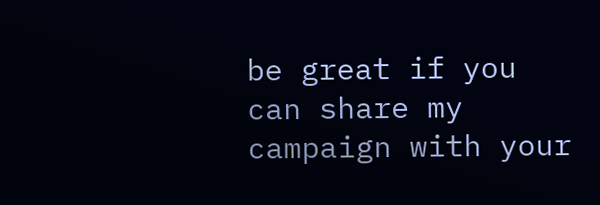be great if you can share my campaign with your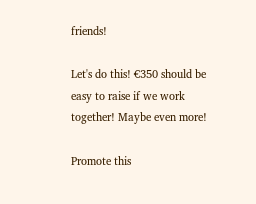friends!

Let's do this! €350 should be easy to raise if we work together! Maybe even more!

Promote this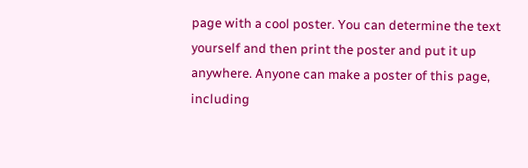page with a cool poster. You can determine the text yourself and then print the poster and put it up anywhere. Anyone can make a poster of this page, including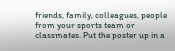friends, family, colleagues, people from your sports team or classmates. Put the poster up in a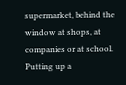supermarket, behind the window at shops, at companies or at school. Putting up a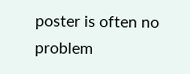poster is often no problem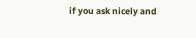if you ask nicely and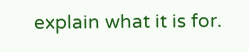explain what it is for.